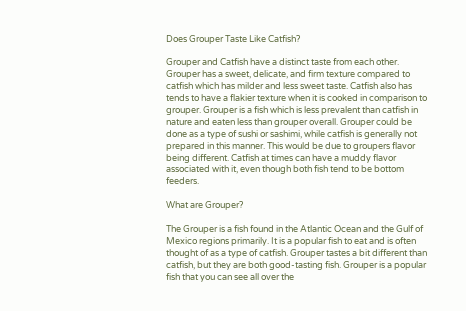Does Grouper Taste Like Catfish?

Grouper and Catfish have a distinct taste from each other. Grouper has a sweet, delicate, and firm texture compared to catfish which has milder and less sweet taste. Catfish also has tends to have a flakier texture when it is cooked in comparison to grouper. Grouper is a fish which is less prevalent than catfish in nature and eaten less than grouper overall. Grouper could be done as a type of sushi or sashimi, while catfish is generally not prepared in this manner. This would be due to groupers flavor being different. Catfish at times can have a muddy flavor associated with it, even though both fish tend to be bottom feeders.

What are Grouper?

The Grouper is a fish found in the Atlantic Ocean and the Gulf of Mexico regions primarily. It is a popular fish to eat and is often thought of as a type of catfish. Grouper tastes a bit different than catfish, but they are both good-tasting fish. Grouper is a popular fish that you can see all over the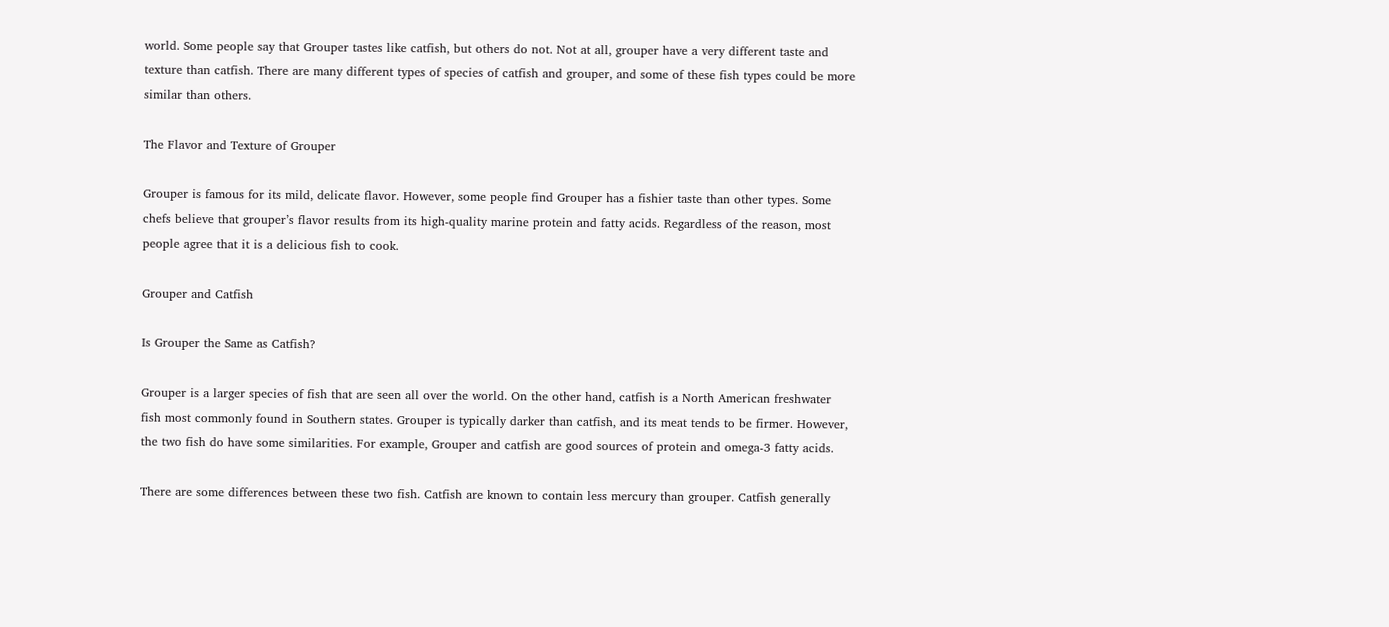world. Some people say that Grouper tastes like catfish, but others do not. Not at all, grouper have a very different taste and texture than catfish. There are many different types of species of catfish and grouper, and some of these fish types could be more similar than others.

The Flavor and Texture of Grouper

Grouper is famous for its mild, delicate flavor. However, some people find Grouper has a fishier taste than other types. Some chefs believe that grouper’s flavor results from its high-quality marine protein and fatty acids. Regardless of the reason, most people agree that it is a delicious fish to cook.

Grouper and Catfish

Is Grouper the Same as Catfish?

Grouper is a larger species of fish that are seen all over the world. On the other hand, catfish is a North American freshwater fish most commonly found in Southern states. Grouper is typically darker than catfish, and its meat tends to be firmer. However, the two fish do have some similarities. For example, Grouper and catfish are good sources of protein and omega-3 fatty acids.

There are some differences between these two fish. Catfish are known to contain less mercury than grouper. Catfish generally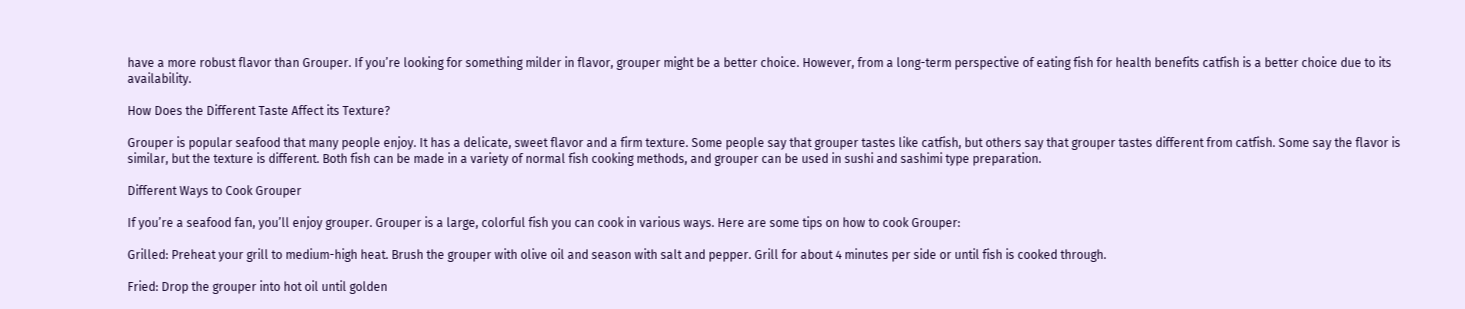have a more robust flavor than Grouper. If you’re looking for something milder in flavor, grouper might be a better choice. However, from a long-term perspective of eating fish for health benefits catfish is a better choice due to its availability.

How Does the Different Taste Affect its Texture?

Grouper is popular seafood that many people enjoy. It has a delicate, sweet flavor and a firm texture. Some people say that grouper tastes like catfish, but others say that grouper tastes different from catfish. Some say the flavor is similar, but the texture is different. Both fish can be made in a variety of normal fish cooking methods, and grouper can be used in sushi and sashimi type preparation.

Different Ways to Cook Grouper

If you’re a seafood fan, you’ll enjoy grouper. Grouper is a large, colorful fish you can cook in various ways. Here are some tips on how to cook Grouper:

Grilled: Preheat your grill to medium-high heat. Brush the grouper with olive oil and season with salt and pepper. Grill for about 4 minutes per side or until fish is cooked through.

Fried: Drop the grouper into hot oil until golden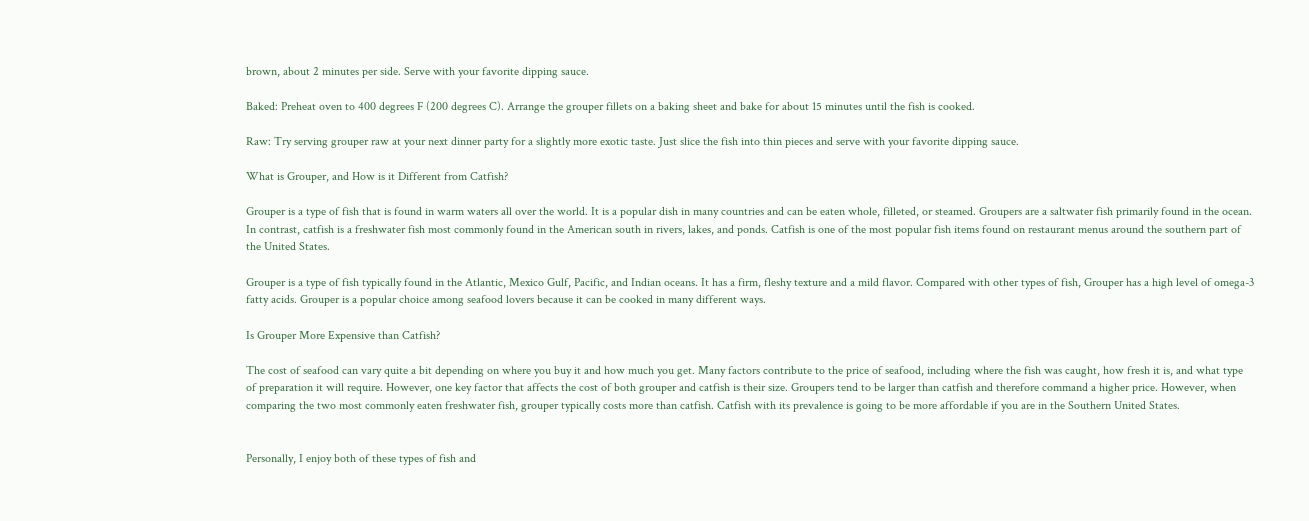brown, about 2 minutes per side. Serve with your favorite dipping sauce.

Baked: Preheat oven to 400 degrees F (200 degrees C). Arrange the grouper fillets on a baking sheet and bake for about 15 minutes until the fish is cooked.

Raw: Try serving grouper raw at your next dinner party for a slightly more exotic taste. Just slice the fish into thin pieces and serve with your favorite dipping sauce.

What is Grouper, and How is it Different from Catfish?

Grouper is a type of fish that is found in warm waters all over the world. It is a popular dish in many countries and can be eaten whole, filleted, or steamed. Groupers are a saltwater fish primarily found in the ocean. In contrast, catfish is a freshwater fish most commonly found in the American south in rivers, lakes, and ponds. Catfish is one of the most popular fish items found on restaurant menus around the southern part of the United States.

Grouper is a type of fish typically found in the Atlantic, Mexico Gulf, Pacific, and Indian oceans. It has a firm, fleshy texture and a mild flavor. Compared with other types of fish, Grouper has a high level of omega-3 fatty acids. Grouper is a popular choice among seafood lovers because it can be cooked in many different ways.

Is Grouper More Expensive than Catfish?

The cost of seafood can vary quite a bit depending on where you buy it and how much you get. Many factors contribute to the price of seafood, including where the fish was caught, how fresh it is, and what type of preparation it will require. However, one key factor that affects the cost of both grouper and catfish is their size. Groupers tend to be larger than catfish and therefore command a higher price. However, when comparing the two most commonly eaten freshwater fish, grouper typically costs more than catfish. Catfish with its prevalence is going to be more affordable if you are in the Southern United States.


Personally, I enjoy both of these types of fish and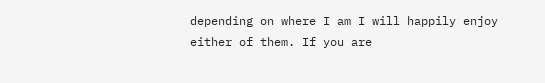depending on where I am I will happily enjoy either of them. If you are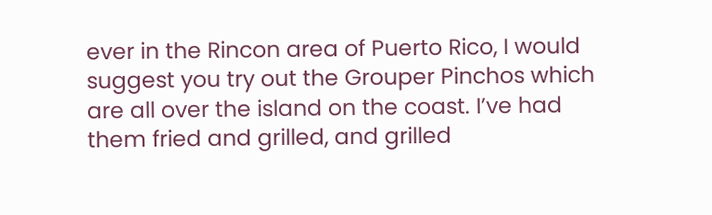ever in the Rincon area of Puerto Rico, I would suggest you try out the Grouper Pinchos which are all over the island on the coast. I’ve had them fried and grilled, and grilled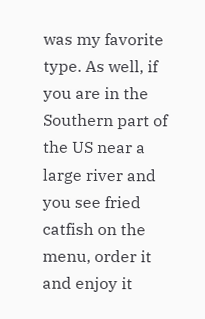was my favorite type. As well, if you are in the Southern part of the US near a large river and you see fried catfish on the menu, order it and enjoy it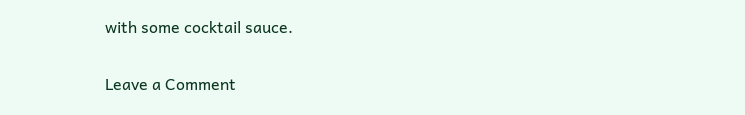with some cocktail sauce.

Leave a Comment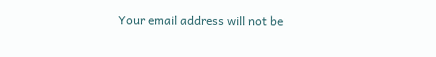Your email address will not be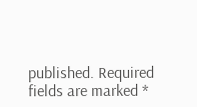published. Required fields are marked *